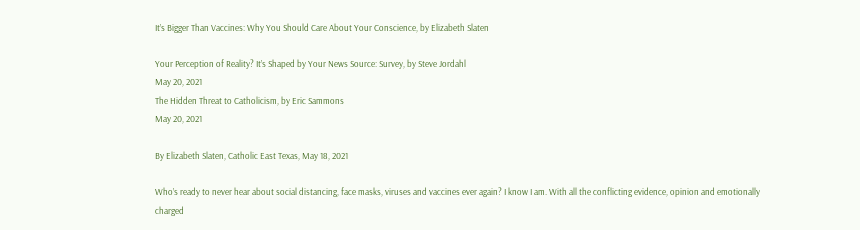It’s Bigger Than Vaccines: Why You Should Care About Your Conscience, by Elizabeth Slaten

Your Perception of Reality? It’s Shaped by Your News Source: Survey, by Steve Jordahl
May 20, 2021
The Hidden Threat to Catholicism, by Eric Sammons
May 20, 2021

By Elizabeth Slaten, Catholic East Texas, May 18, 2021

Who’s ready to never hear about social distancing, face masks, viruses and vaccines ever again? I know I am. With all the conflicting evidence, opinion and emotionally charged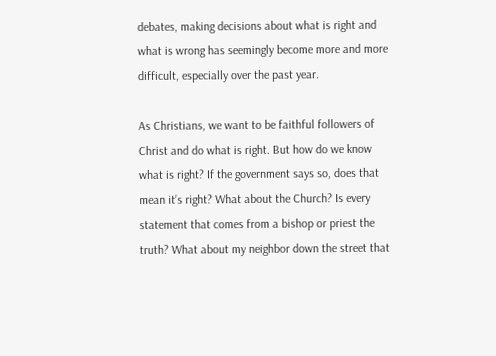debates, making decisions about what is right and what is wrong has seemingly become more and more difficult, especially over the past year.

As Christians, we want to be faithful followers of Christ and do what is right. But how do we know what is right? If the government says so, does that mean it’s right? What about the Church? Is every statement that comes from a bishop or priest the truth? What about my neighbor down the street that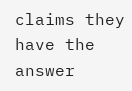claims they have the answer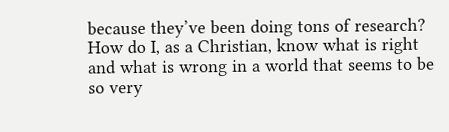because they’ve been doing tons of research? How do I, as a Christian, know what is right and what is wrong in a world that seems to be so very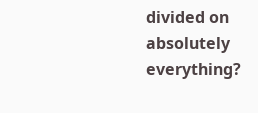divided on absolutely everything?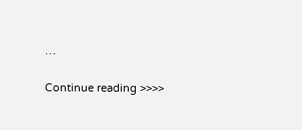…

Continue reading >>>>